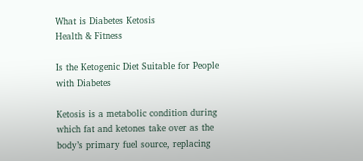What is Diabetes Ketosis
Health & Fitness

Is the Ketogenic Diet Suitable for People with Diabetes

Ketosis is a metabolic condition during which fat and ketones take over as the body’s primary fuel source, replacing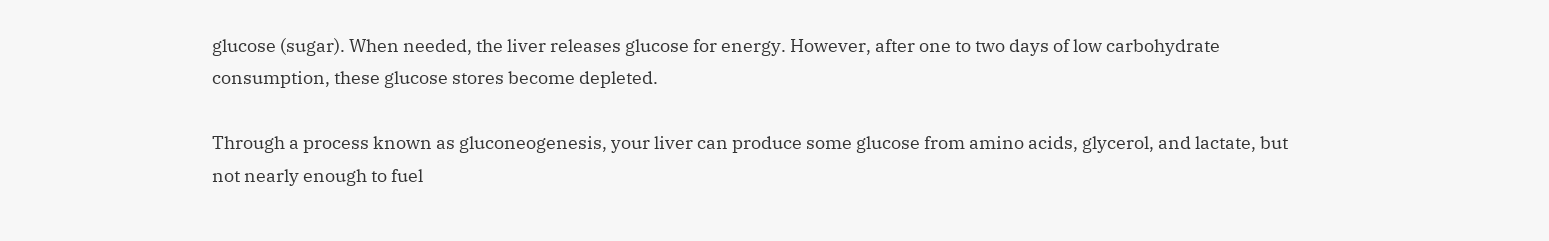glucose (sugar). When needed, the liver releases glucose for energy. However, after one to two days of low carbohydrate consumption, these glucose stores become depleted.

Through a process known as gluconeogenesis, your liver can produce some glucose from amino acids, glycerol, and lactate, but not nearly enough to fuel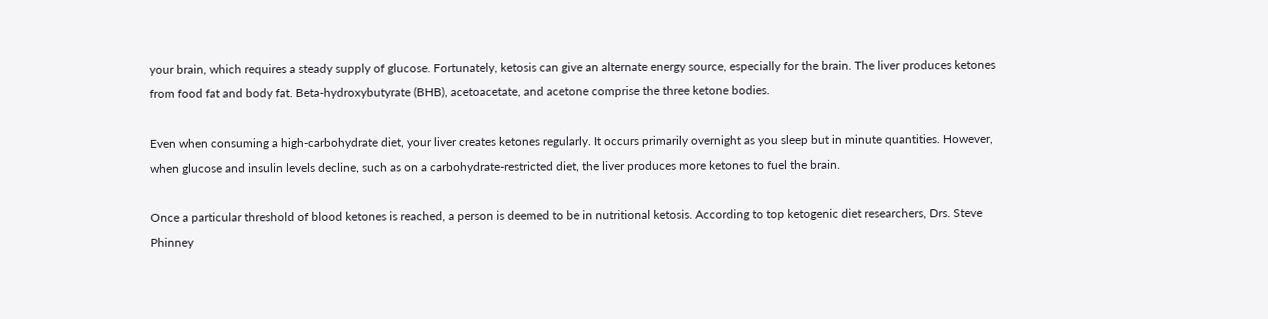your brain, which requires a steady supply of glucose. Fortunately, ketosis can give an alternate energy source, especially for the brain. The liver produces ketones from food fat and body fat. Beta-hydroxybutyrate (BHB), acetoacetate, and acetone comprise the three ketone bodies.

Even when consuming a high-carbohydrate diet, your liver creates ketones regularly. It occurs primarily overnight as you sleep but in minute quantities. However, when glucose and insulin levels decline, such as on a carbohydrate-restricted diet, the liver produces more ketones to fuel the brain.

Once a particular threshold of blood ketones is reached, a person is deemed to be in nutritional ketosis. According to top ketogenic diet researchers, Drs. Steve Phinney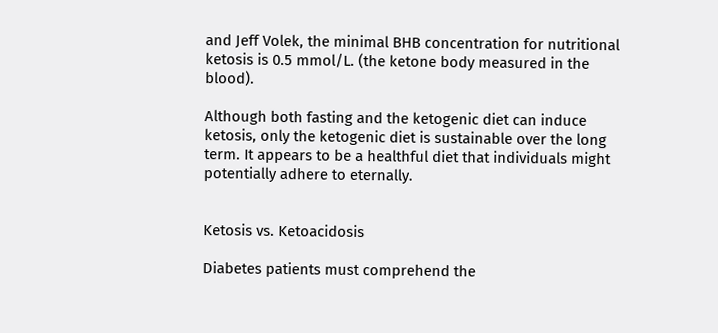and Jeff Volek, the minimal BHB concentration for nutritional ketosis is 0.5 mmol/L. (the ketone body measured in the blood).

Although both fasting and the ketogenic diet can induce ketosis, only the ketogenic diet is sustainable over the long term. It appears to be a healthful diet that individuals might potentially adhere to eternally.


Ketosis vs. Ketoacidosis

Diabetes patients must comprehend the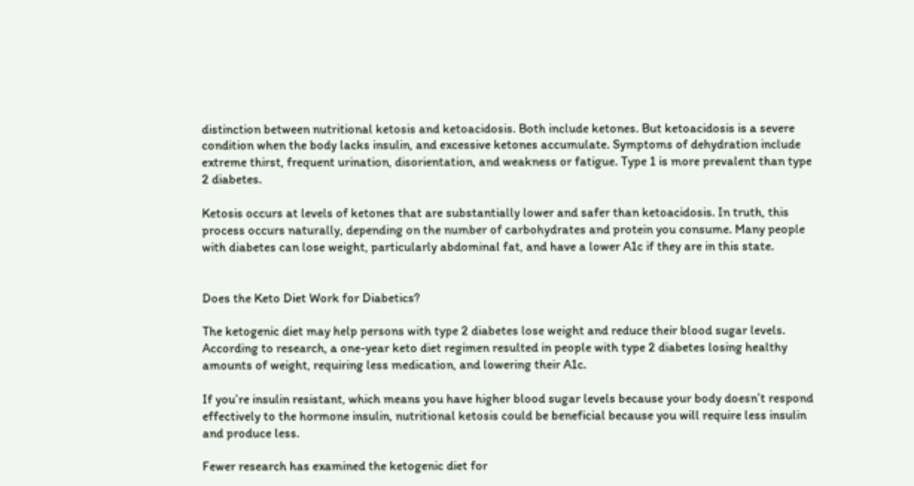distinction between nutritional ketosis and ketoacidosis. Both include ketones. But ketoacidosis is a severe condition when the body lacks insulin, and excessive ketones accumulate. Symptoms of dehydration include extreme thirst, frequent urination, disorientation, and weakness or fatigue. Type 1 is more prevalent than type 2 diabetes.

Ketosis occurs at levels of ketones that are substantially lower and safer than ketoacidosis. In truth, this process occurs naturally, depending on the number of carbohydrates and protein you consume. Many people with diabetes can lose weight, particularly abdominal fat, and have a lower A1c if they are in this state.


Does the Keto Diet Work for Diabetics?

The ketogenic diet may help persons with type 2 diabetes lose weight and reduce their blood sugar levels. According to research, a one-year keto diet regimen resulted in people with type 2 diabetes losing healthy amounts of weight, requiring less medication, and lowering their A1c.

If you’re insulin resistant, which means you have higher blood sugar levels because your body doesn’t respond effectively to the hormone insulin, nutritional ketosis could be beneficial because you will require less insulin and produce less.

Fewer research has examined the ketogenic diet for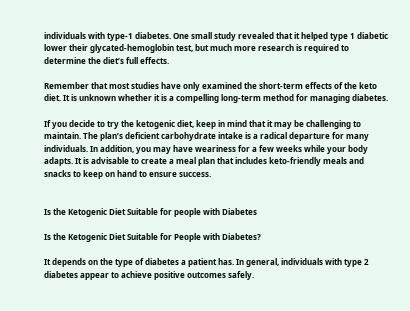individuals with type-1 diabetes. One small study revealed that it helped type 1 diabetic lower their glycated-hemoglobin test, but much more research is required to determine the diet’s full effects.

Remember that most studies have only examined the short-term effects of the keto diet. It is unknown whether it is a compelling long-term method for managing diabetes.

If you decide to try the ketogenic diet, keep in mind that it may be challenging to maintain. The plan’s deficient carbohydrate intake is a radical departure for many individuals. In addition, you may have weariness for a few weeks while your body adapts. It is advisable to create a meal plan that includes keto-friendly meals and snacks to keep on hand to ensure success.


Is the Ketogenic Diet Suitable for people with Diabetes

Is the Ketogenic Diet Suitable for People with Diabetes?

It depends on the type of diabetes a patient has. In general, individuals with type 2 diabetes appear to achieve positive outcomes safely.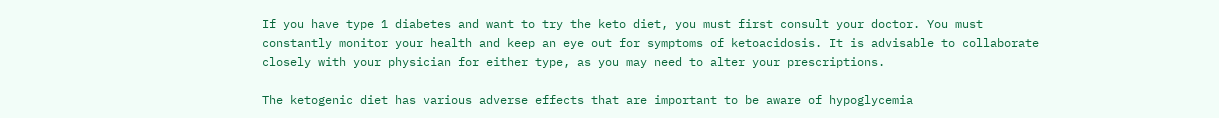If you have type 1 diabetes and want to try the keto diet, you must first consult your doctor. You must constantly monitor your health and keep an eye out for symptoms of ketoacidosis. It is advisable to collaborate closely with your physician for either type, as you may need to alter your prescriptions.

The ketogenic diet has various adverse effects that are important to be aware of hypoglycemia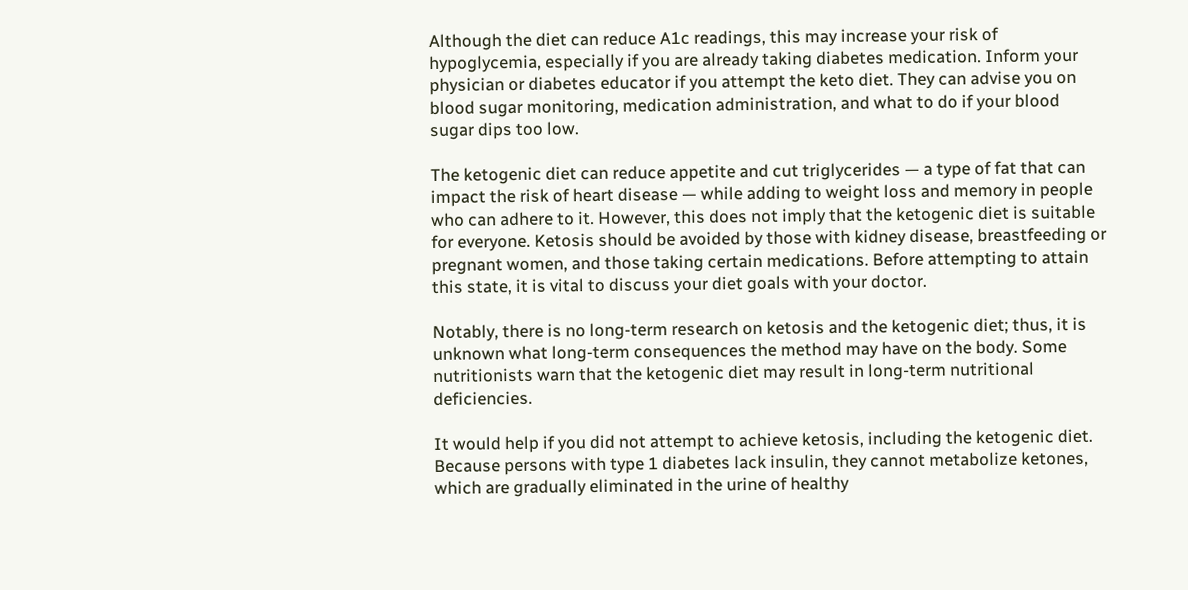Although the diet can reduce A1c readings, this may increase your risk of hypoglycemia, especially if you are already taking diabetes medication. Inform your physician or diabetes educator if you attempt the keto diet. They can advise you on blood sugar monitoring, medication administration, and what to do if your blood sugar dips too low.

The ketogenic diet can reduce appetite and cut triglycerides — a type of fat that can impact the risk of heart disease — while adding to weight loss and memory in people who can adhere to it. However, this does not imply that the ketogenic diet is suitable for everyone. Ketosis should be avoided by those with kidney disease, breastfeeding or pregnant women, and those taking certain medications. Before attempting to attain this state, it is vital to discuss your diet goals with your doctor.

Notably, there is no long-term research on ketosis and the ketogenic diet; thus, it is unknown what long-term consequences the method may have on the body. Some nutritionists warn that the ketogenic diet may result in long-term nutritional deficiencies.

It would help if you did not attempt to achieve ketosis, including the ketogenic diet. Because persons with type 1 diabetes lack insulin, they cannot metabolize ketones, which are gradually eliminated in the urine of healthy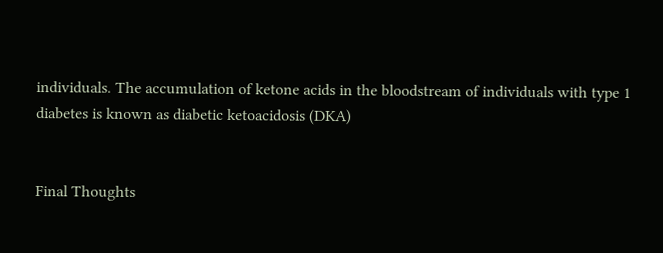individuals. The accumulation of ketone acids in the bloodstream of individuals with type 1 diabetes is known as diabetic ketoacidosis (DKA)


Final Thoughts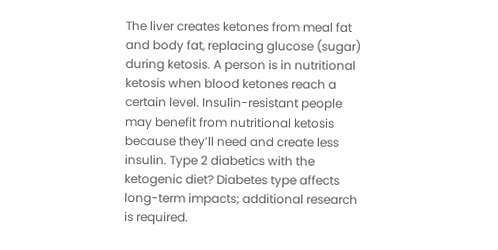The liver creates ketones from meal fat and body fat, replacing glucose (sugar) during ketosis. A person is in nutritional ketosis when blood ketones reach a certain level. Insulin-resistant people may benefit from nutritional ketosis because they’ll need and create less insulin. Type 2 diabetics with the ketogenic diet? Diabetes type affects long-term impacts; additional research is required.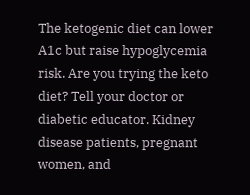The ketogenic diet can lower A1c but raise hypoglycemia risk. Are you trying the keto diet? Tell your doctor or diabetic educator. Kidney disease patients, pregnant women, and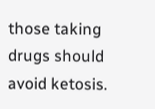those taking drugs should avoid ketosis.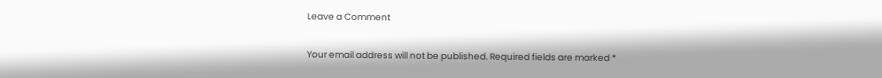Leave a Comment

Your email address will not be published. Required fields are marked *